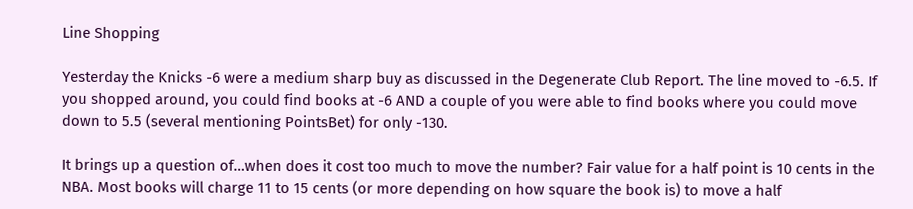Line Shopping

Yesterday the Knicks -6 were a medium sharp buy as discussed in the Degenerate Club Report. The line moved to -6.5. If you shopped around, you could find books at -6 AND a couple of you were able to find books where you could move down to 5.5 (several mentioning PointsBet) for only -130.

It brings up a question of…when does it cost too much to move the number? Fair value for a half point is 10 cents in the NBA. Most books will charge 11 to 15 cents (or more depending on how square the book is) to move a half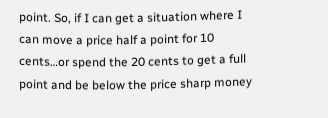point. So, if I can get a situation where I can move a price half a point for 10 cents…or spend the 20 cents to get a full point and be below the price sharp money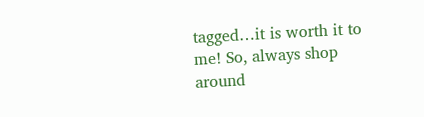tagged…it is worth it to me! So, always shop around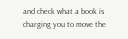and check what a book is charging you to move the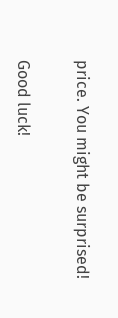price. You might be surprised!

Good luck!